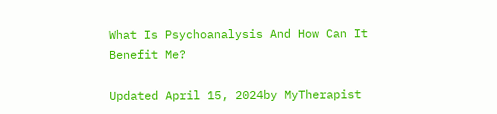What Is Psychoanalysis And How Can It Benefit Me?

Updated April 15, 2024by MyTherapist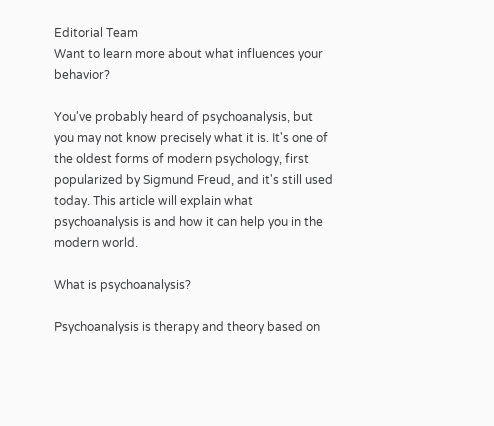Editorial Team
Want to learn more about what influences your behavior?

You've probably heard of psychoanalysis, but you may not know precisely what it is. It's one of the oldest forms of modern psychology, first popularized by Sigmund Freud, and it's still used today. This article will explain what psychoanalysis is and how it can help you in the modern world.

What is psychoanalysis?

Psychoanalysis is therapy and theory based on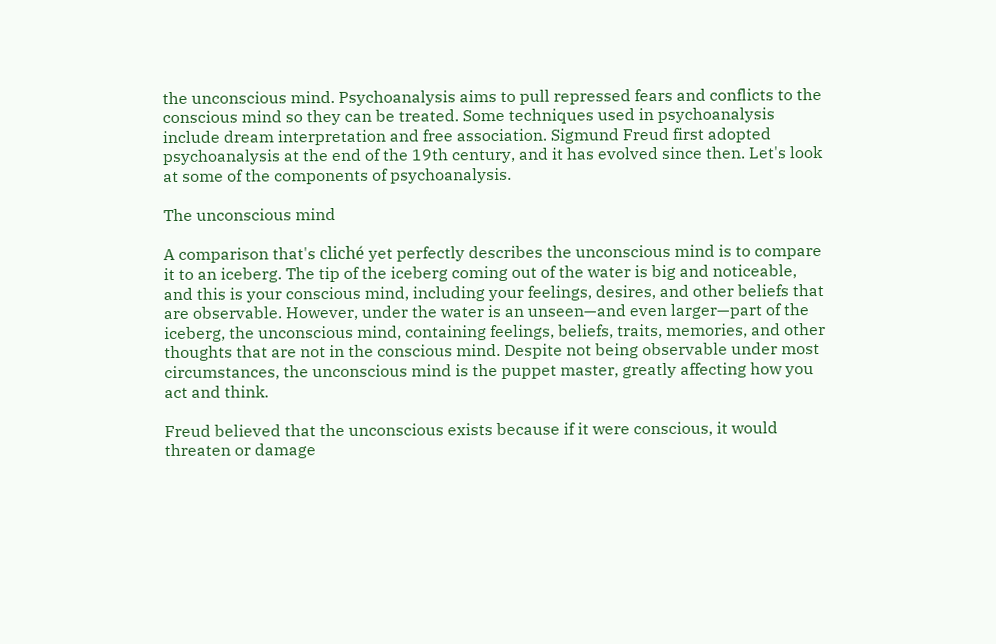the unconscious mind. Psychoanalysis aims to pull repressed fears and conflicts to the conscious mind so they can be treated. Some techniques used in psychoanalysis include dream interpretation and free association. Sigmund Freud first adopted psychoanalysis at the end of the 19th century, and it has evolved since then. Let's look at some of the components of psychoanalysis.

The unconscious mind

A comparison that's cliché yet perfectly describes the unconscious mind is to compare it to an iceberg. The tip of the iceberg coming out of the water is big and noticeable, and this is your conscious mind, including your feelings, desires, and other beliefs that are observable. However, under the water is an unseen—and even larger—part of the iceberg, the unconscious mind, containing feelings, beliefs, traits, memories, and other thoughts that are not in the conscious mind. Despite not being observable under most circumstances, the unconscious mind is the puppet master, greatly affecting how you act and think.

Freud believed that the unconscious exists because if it were conscious, it would threaten or damage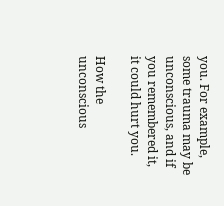you. For example, some trauma may be unconscious, and if you remembered it, it could hurt you.

How the unconscious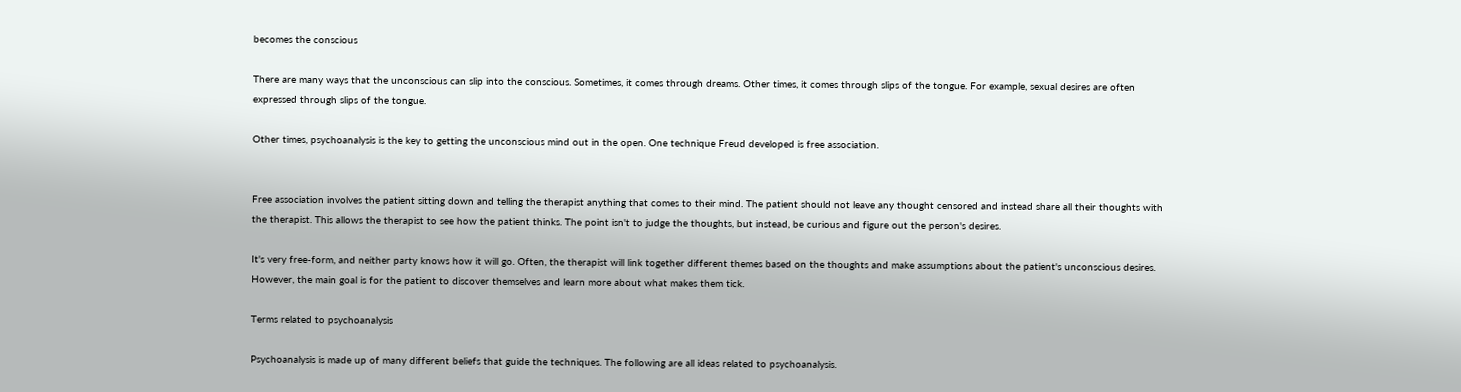becomes the conscious

There are many ways that the unconscious can slip into the conscious. Sometimes, it comes through dreams. Other times, it comes through slips of the tongue. For example, sexual desires are often expressed through slips of the tongue.

Other times, psychoanalysis is the key to getting the unconscious mind out in the open. One technique Freud developed is free association.


Free association involves the patient sitting down and telling the therapist anything that comes to their mind. The patient should not leave any thought censored and instead share all their thoughts with the therapist. This allows the therapist to see how the patient thinks. The point isn't to judge the thoughts, but instead, be curious and figure out the person's desires.

It's very free-form, and neither party knows how it will go. Often, the therapist will link together different themes based on the thoughts and make assumptions about the patient's unconscious desires. However, the main goal is for the patient to discover themselves and learn more about what makes them tick.

Terms related to psychoanalysis

Psychoanalysis is made up of many different beliefs that guide the techniques. The following are all ideas related to psychoanalysis.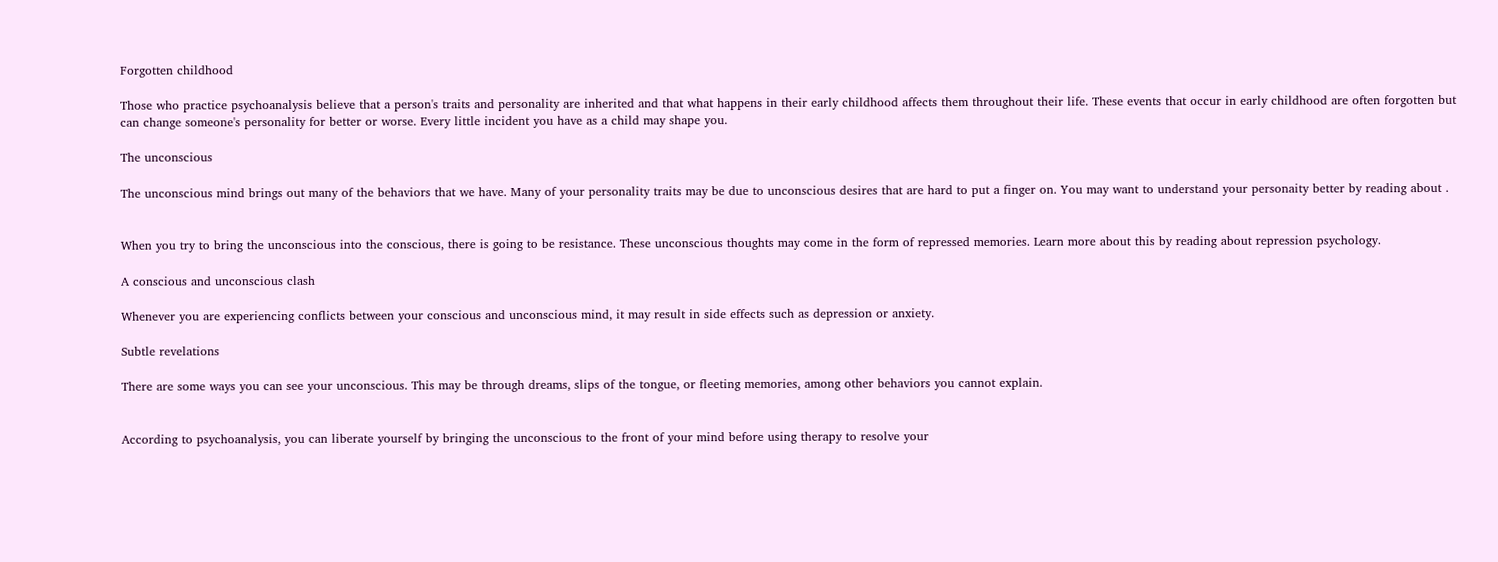Forgotten childhood

Those who practice psychoanalysis believe that a person's traits and personality are inherited and that what happens in their early childhood affects them throughout their life. These events that occur in early childhood are often forgotten but can change someone's personality for better or worse. Every little incident you have as a child may shape you.

The unconscious

The unconscious mind brings out many of the behaviors that we have. Many of your personality traits may be due to unconscious desires that are hard to put a finger on. You may want to understand your personaity better by reading about .


When you try to bring the unconscious into the conscious, there is going to be resistance. These unconscious thoughts may come in the form of repressed memories. Learn more about this by reading about repression psychology.

A conscious and unconscious clash

Whenever you are experiencing conflicts between your conscious and unconscious mind, it may result in side effects such as depression or anxiety.

Subtle revelations

There are some ways you can see your unconscious. This may be through dreams, slips of the tongue, or fleeting memories, among other behaviors you cannot explain.


According to psychoanalysis, you can liberate yourself by bringing the unconscious to the front of your mind before using therapy to resolve your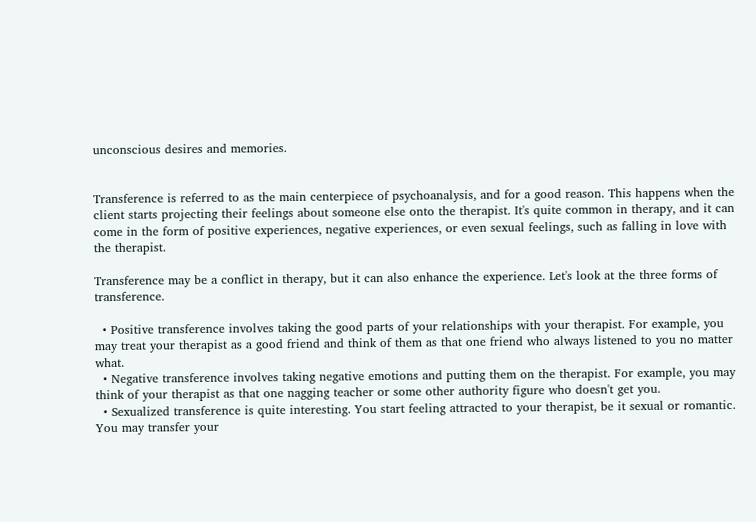unconscious desires and memories.


Transference is referred to as the main centerpiece of psychoanalysis, and for a good reason. This happens when the client starts projecting their feelings about someone else onto the therapist. It's quite common in therapy, and it can come in the form of positive experiences, negative experiences, or even sexual feelings, such as falling in love with the therapist.

Transference may be a conflict in therapy, but it can also enhance the experience. Let's look at the three forms of transference.

  • Positive transference involves taking the good parts of your relationships with your therapist. For example, you may treat your therapist as a good friend and think of them as that one friend who always listened to you no matter what.
  • Negative transference involves taking negative emotions and putting them on the therapist. For example, you may think of your therapist as that one nagging teacher or some other authority figure who doesn't get you.
  • Sexualized transference is quite interesting. You start feeling attracted to your therapist, be it sexual or romantic. You may transfer your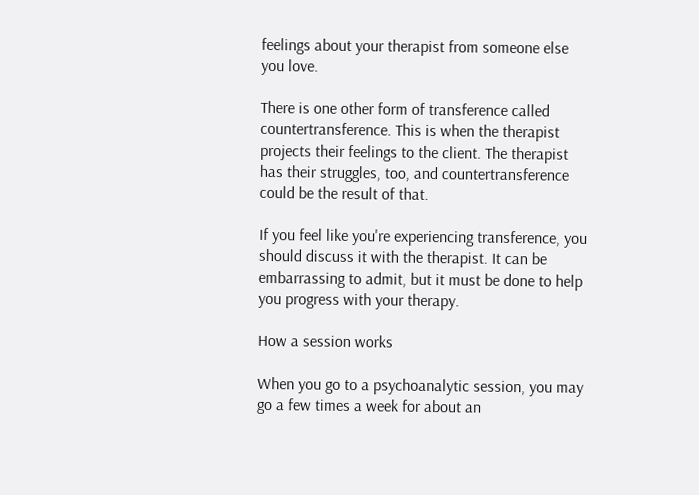feelings about your therapist from someone else you love.

There is one other form of transference called countertransference. This is when the therapist projects their feelings to the client. The therapist has their struggles, too, and countertransference could be the result of that.

If you feel like you're experiencing transference, you should discuss it with the therapist. It can be embarrassing to admit, but it must be done to help you progress with your therapy.

How a session works

When you go to a psychoanalytic session, you may go a few times a week for about an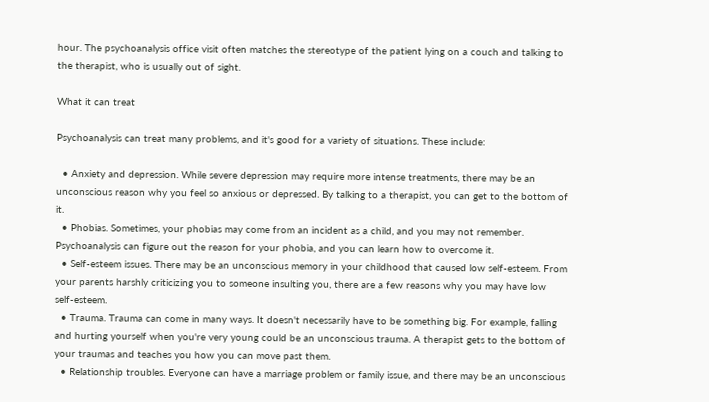hour. The psychoanalysis office visit often matches the stereotype of the patient lying on a couch and talking to the therapist, who is usually out of sight.

What it can treat

Psychoanalysis can treat many problems, and it's good for a variety of situations. These include:

  • Anxiety and depression. While severe depression may require more intense treatments, there may be an unconscious reason why you feel so anxious or depressed. By talking to a therapist, you can get to the bottom of it.
  • Phobias. Sometimes, your phobias may come from an incident as a child, and you may not remember. Psychoanalysis can figure out the reason for your phobia, and you can learn how to overcome it.
  • Self-esteem issues. There may be an unconscious memory in your childhood that caused low self-esteem. From your parents harshly criticizing you to someone insulting you, there are a few reasons why you may have low self-esteem.
  • Trauma. Trauma can come in many ways. It doesn't necessarily have to be something big. For example, falling and hurting yourself when you're very young could be an unconscious trauma. A therapist gets to the bottom of your traumas and teaches you how you can move past them.
  • Relationship troubles. Everyone can have a marriage problem or family issue, and there may be an unconscious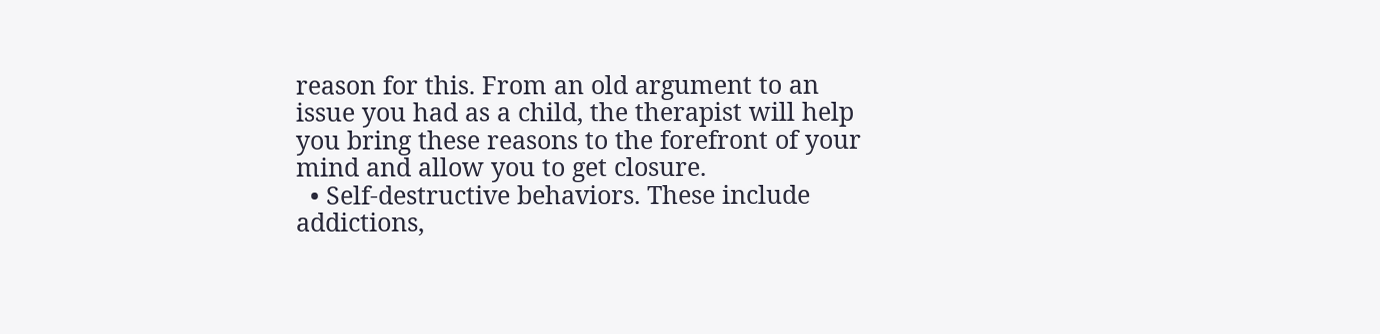reason for this. From an old argument to an issue you had as a child, the therapist will help you bring these reasons to the forefront of your mind and allow you to get closure.
  • Self-destructive behaviors. These include addictions,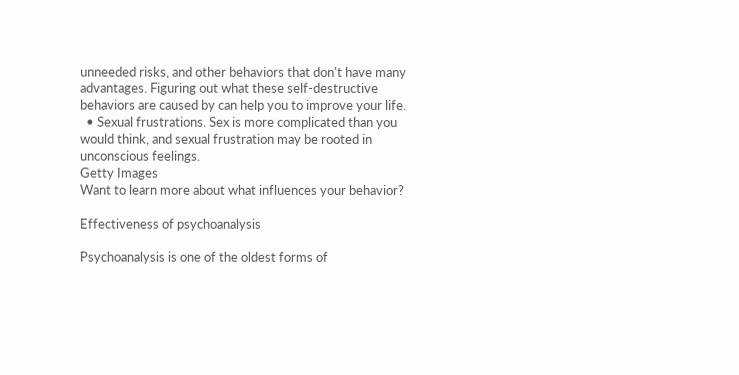unneeded risks, and other behaviors that don't have many advantages. Figuring out what these self-destructive behaviors are caused by can help you to improve your life.
  • Sexual frustrations. Sex is more complicated than you would think, and sexual frustration may be rooted in unconscious feelings.
Getty Images
Want to learn more about what influences your behavior?

Effectiveness of psychoanalysis

Psychoanalysis is one of the oldest forms of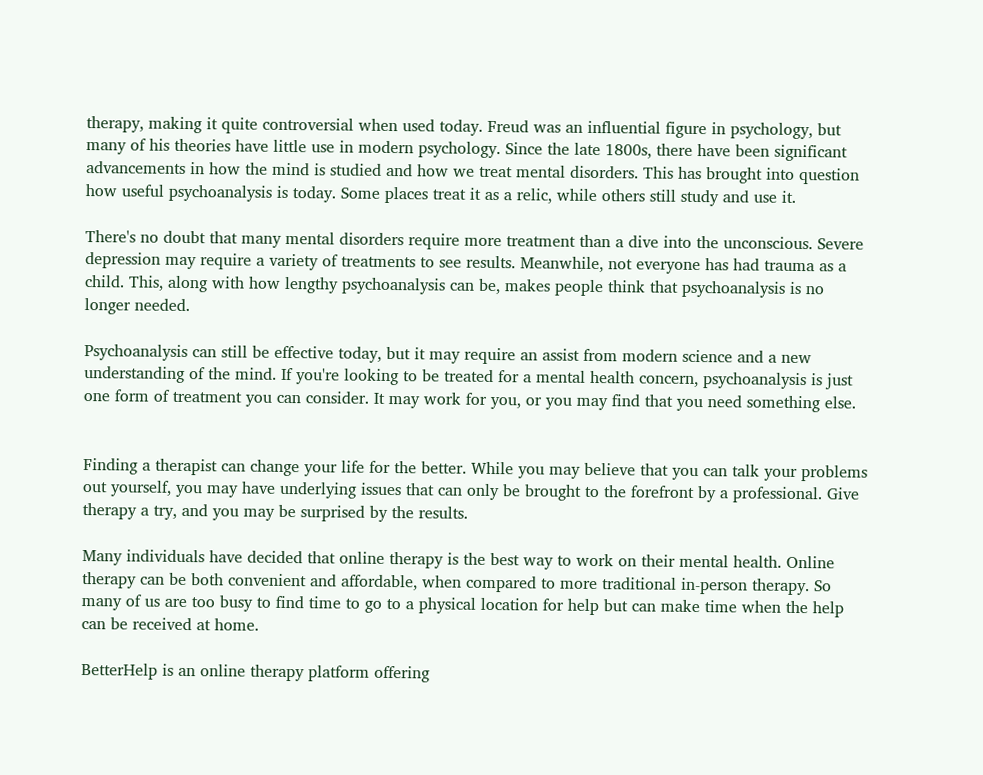therapy, making it quite controversial when used today. Freud was an influential figure in psychology, but many of his theories have little use in modern psychology. Since the late 1800s, there have been significant advancements in how the mind is studied and how we treat mental disorders. This has brought into question how useful psychoanalysis is today. Some places treat it as a relic, while others still study and use it.

There's no doubt that many mental disorders require more treatment than a dive into the unconscious. Severe depression may require a variety of treatments to see results. Meanwhile, not everyone has had trauma as a child. This, along with how lengthy psychoanalysis can be, makes people think that psychoanalysis is no longer needed.

Psychoanalysis can still be effective today, but it may require an assist from modern science and a new understanding of the mind. If you're looking to be treated for a mental health concern, psychoanalysis is just one form of treatment you can consider. It may work for you, or you may find that you need something else.


Finding a therapist can change your life for the better. While you may believe that you can talk your problems out yourself, you may have underlying issues that can only be brought to the forefront by a professional. Give therapy a try, and you may be surprised by the results.

Many individuals have decided that online therapy is the best way to work on their mental health. Online therapy can be both convenient and affordable, when compared to more traditional in-person therapy. So many of us are too busy to find time to go to a physical location for help but can make time when the help can be received at home.

BetterHelp is an online therapy platform offering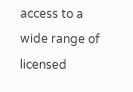access to a wide range of licensed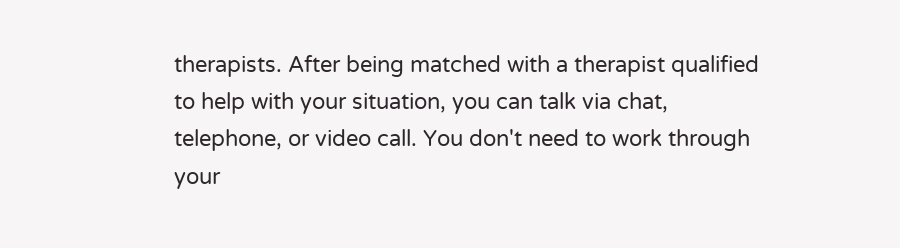therapists. After being matched with a therapist qualified to help with your situation, you can talk via chat, telephone, or video call. You don't need to work through your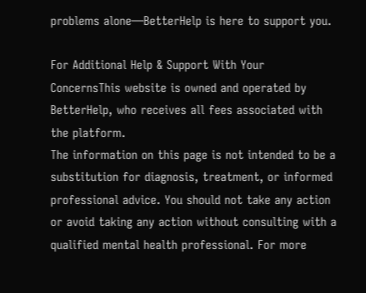problems alone—BetterHelp is here to support you.

For Additional Help & Support With Your ConcernsThis website is owned and operated by BetterHelp, who receives all fees associated with the platform.
The information on this page is not intended to be a substitution for diagnosis, treatment, or informed professional advice. You should not take any action or avoid taking any action without consulting with a qualified mental health professional. For more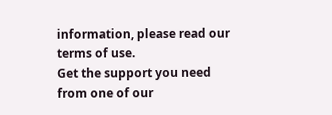information, please read our terms of use.
Get the support you need from one of our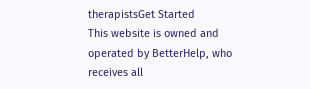therapistsGet Started
This website is owned and operated by BetterHelp, who receives all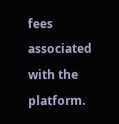fees associated with the platform.